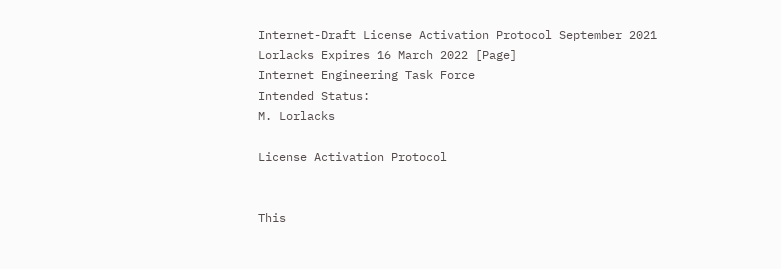Internet-Draft License Activation Protocol September 2021
Lorlacks Expires 16 March 2022 [Page]
Internet Engineering Task Force
Intended Status:
M. Lorlacks

License Activation Protocol


This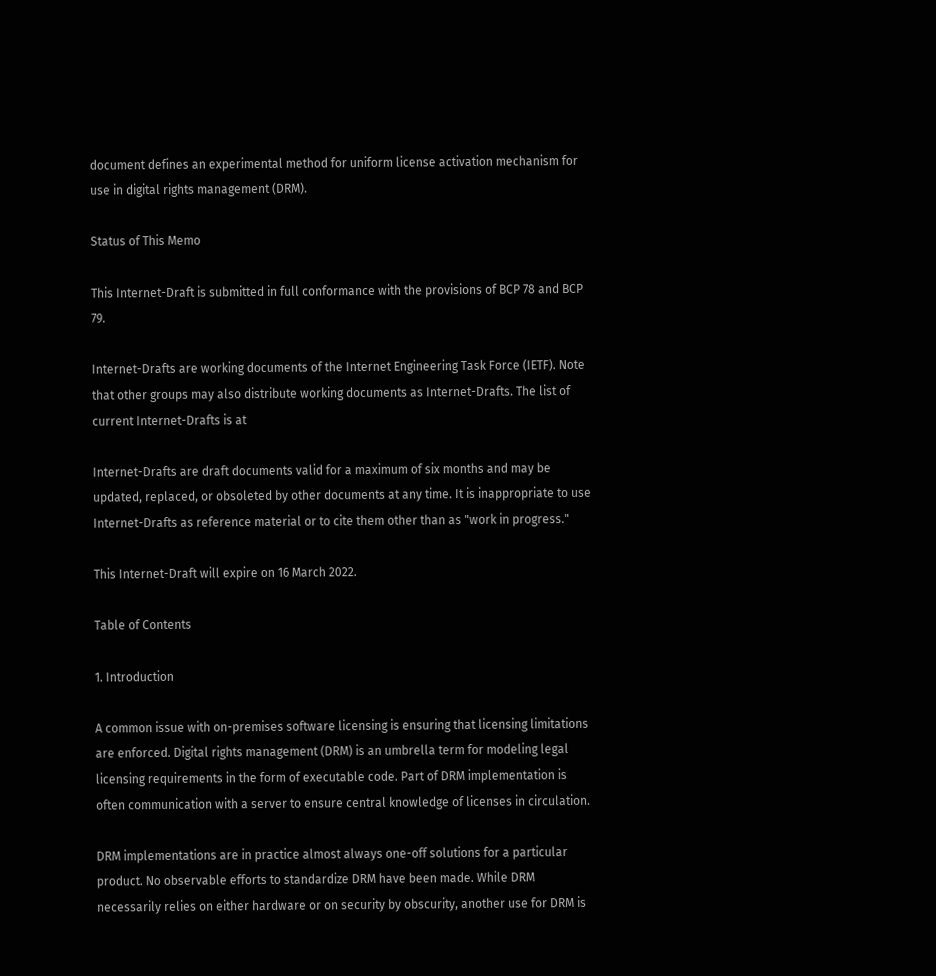document defines an experimental method for uniform license activation mechanism for use in digital rights management (DRM).

Status of This Memo

This Internet-Draft is submitted in full conformance with the provisions of BCP 78 and BCP 79.

Internet-Drafts are working documents of the Internet Engineering Task Force (IETF). Note that other groups may also distribute working documents as Internet-Drafts. The list of current Internet-Drafts is at

Internet-Drafts are draft documents valid for a maximum of six months and may be updated, replaced, or obsoleted by other documents at any time. It is inappropriate to use Internet-Drafts as reference material or to cite them other than as "work in progress."

This Internet-Draft will expire on 16 March 2022.

Table of Contents

1. Introduction

A common issue with on-premises software licensing is ensuring that licensing limitations are enforced. Digital rights management (DRM) is an umbrella term for modeling legal licensing requirements in the form of executable code. Part of DRM implementation is often communication with a server to ensure central knowledge of licenses in circulation.

DRM implementations are in practice almost always one-off solutions for a particular product. No observable efforts to standardize DRM have been made. While DRM necessarily relies on either hardware or on security by obscurity, another use for DRM is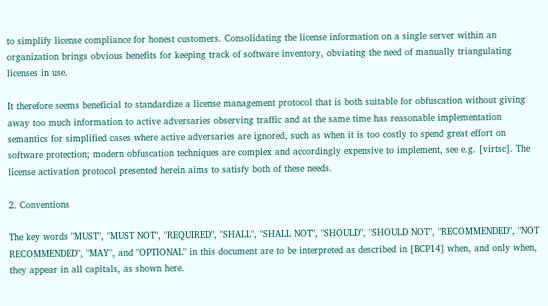to simplify license compliance for honest customers. Consolidating the license information on a single server within an organization brings obvious benefits for keeping track of software inventory, obviating the need of manually triangulating licenses in use.

It therefore seems beneficial to standardize a license management protocol that is both suitable for obfuscation without giving away too much information to active adversaries observing traffic and at the same time has reasonable implementation semantics for simplified cases where active adversaries are ignored, such as when it is too costly to spend great effort on software protection; modern obfuscation techniques are complex and accordingly expensive to implement, see e.g. [virtsc]. The license activation protocol presented herein aims to satisfy both of these needs.

2. Conventions

The key words "MUST", "MUST NOT", "REQUIRED", "SHALL", "SHALL NOT", "SHOULD", "SHOULD NOT", "RECOMMENDED", "NOT RECOMMENDED", "MAY", and "OPTIONAL" in this document are to be interpreted as described in [BCP14] when, and only when, they appear in all capitals, as shown here.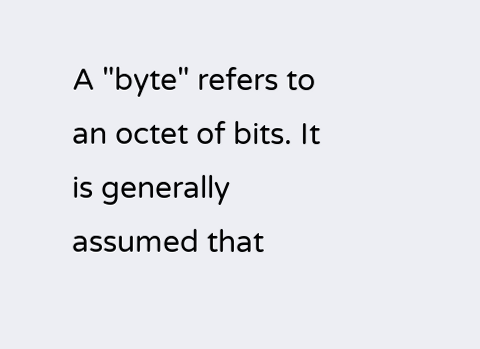A "byte" refers to an octet of bits. It is generally assumed that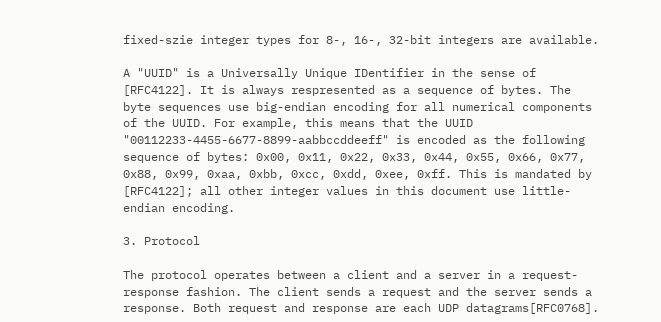fixed-szie integer types for 8-, 16-, 32-bit integers are available.

A "UUID" is a Universally Unique IDentifier in the sense of [RFC4122]. It is always respresented as a sequence of bytes. The byte sequences use big-endian encoding for all numerical components of the UUID. For example, this means that the UUID "00112233-4455-6677-8899-aabbccddeeff" is encoded as the following sequence of bytes: 0x00, 0x11, 0x22, 0x33, 0x44, 0x55, 0x66, 0x77, 0x88, 0x99, 0xaa, 0xbb, 0xcc, 0xdd, 0xee, 0xff. This is mandated by [RFC4122]; all other integer values in this document use little-endian encoding.

3. Protocol

The protocol operates between a client and a server in a request-response fashion. The client sends a request and the server sends a response. Both request and response are each UDP datagrams[RFC0768].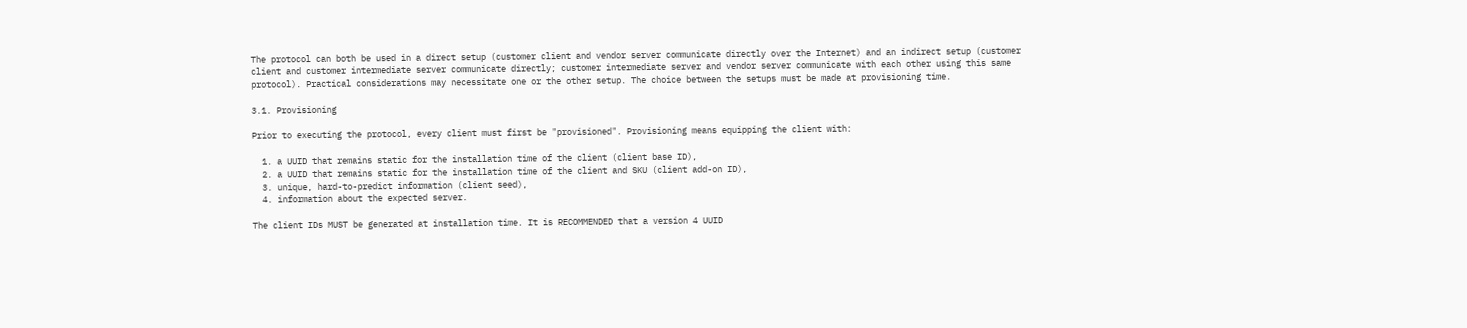The protocol can both be used in a direct setup (customer client and vendor server communicate directly over the Internet) and an indirect setup (customer client and customer intermediate server communicate directly; customer intermediate server and vendor server communicate with each other using this same protocol). Practical considerations may necessitate one or the other setup. The choice between the setups must be made at provisioning time.

3.1. Provisioning

Prior to executing the protocol, every client must first be "provisioned". Provisioning means equipping the client with:

  1. a UUID that remains static for the installation time of the client (client base ID),
  2. a UUID that remains static for the installation time of the client and SKU (client add-on ID),
  3. unique, hard-to-predict information (client seed),
  4. information about the expected server.

The client IDs MUST be generated at installation time. It is RECOMMENDED that a version 4 UUID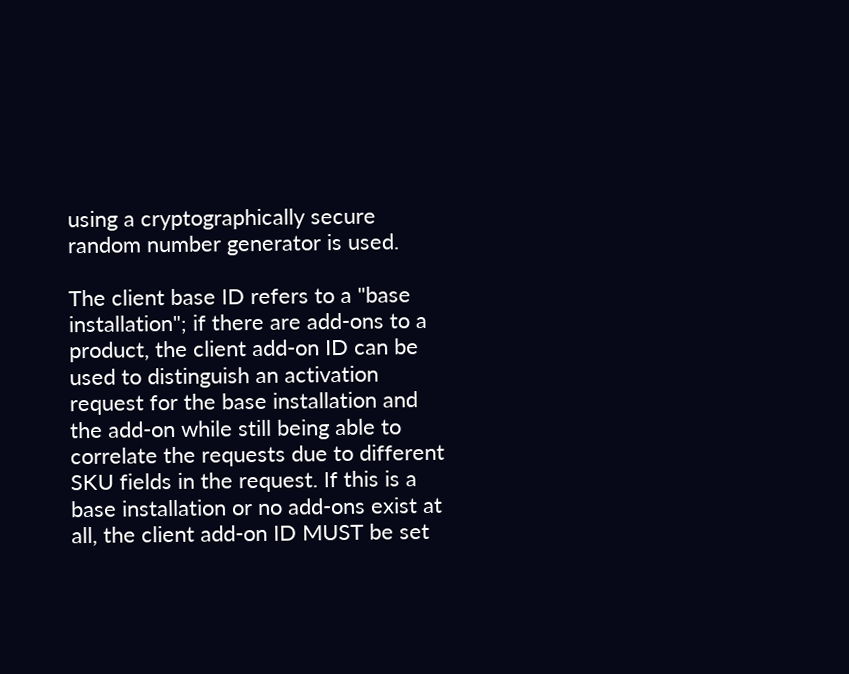using a cryptographically secure random number generator is used.

The client base ID refers to a "base installation"; if there are add-ons to a product, the client add-on ID can be used to distinguish an activation request for the base installation and the add-on while still being able to correlate the requests due to different SKU fields in the request. If this is a base installation or no add-ons exist at all, the client add-on ID MUST be set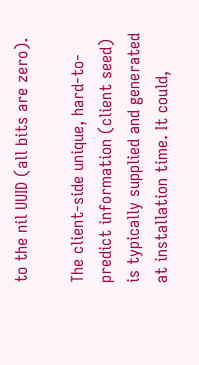to the nil UUID (all bits are zero).

The client-side unique, hard-to-predict information (client seed) is typically supplied and generated at installation time. It could,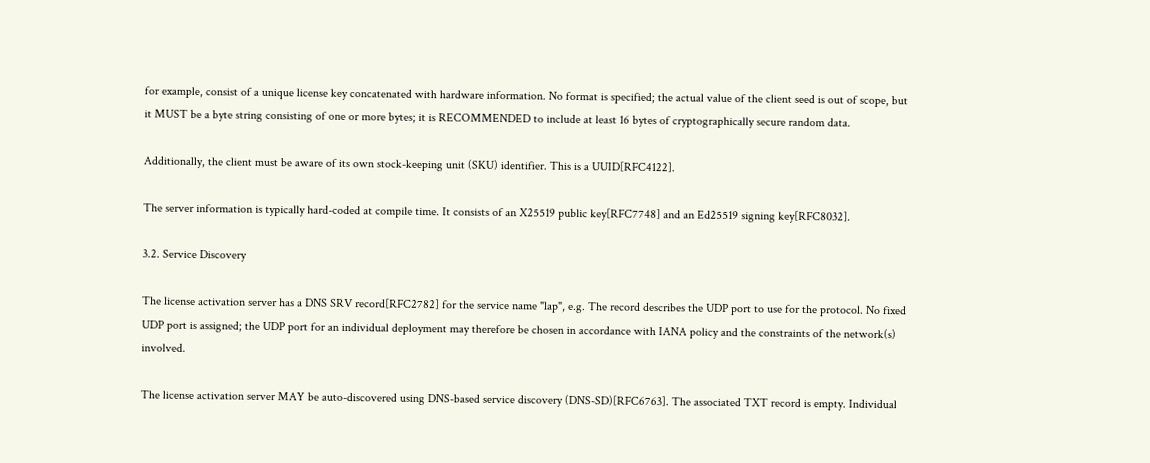for example, consist of a unique license key concatenated with hardware information. No format is specified; the actual value of the client seed is out of scope, but it MUST be a byte string consisting of one or more bytes; it is RECOMMENDED to include at least 16 bytes of cryptographically secure random data.

Additionally, the client must be aware of its own stock-keeping unit (SKU) identifier. This is a UUID[RFC4122].

The server information is typically hard-coded at compile time. It consists of an X25519 public key[RFC7748] and an Ed25519 signing key[RFC8032].

3.2. Service Discovery

The license activation server has a DNS SRV record[RFC2782] for the service name "lap", e.g. The record describes the UDP port to use for the protocol. No fixed UDP port is assigned; the UDP port for an individual deployment may therefore be chosen in accordance with IANA policy and the constraints of the network(s) involved.

The license activation server MAY be auto-discovered using DNS-based service discovery (DNS-SD)[RFC6763]. The associated TXT record is empty. Individual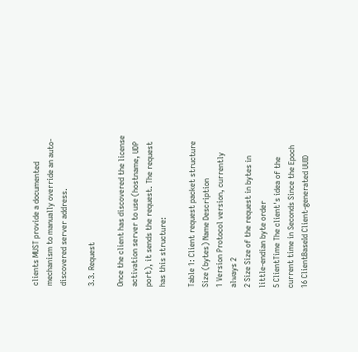clients MUST provide a documented mechanism to manually override an auto-discovered server address.

3.3. Request

Once the client has discovered the license activation server to use (hostname, UDP port), it sends the request. The request has this structure:

Table 1: Client request packet structure
Size (bytes) Name Description
1 Version Protocol version, currently always 2
2 Size Size of the request in bytes in little-endian byte order
5 ClientTime The client's idea of the current time in Seconds Since the Epoch
16 ClientBaseId Client-generated UUID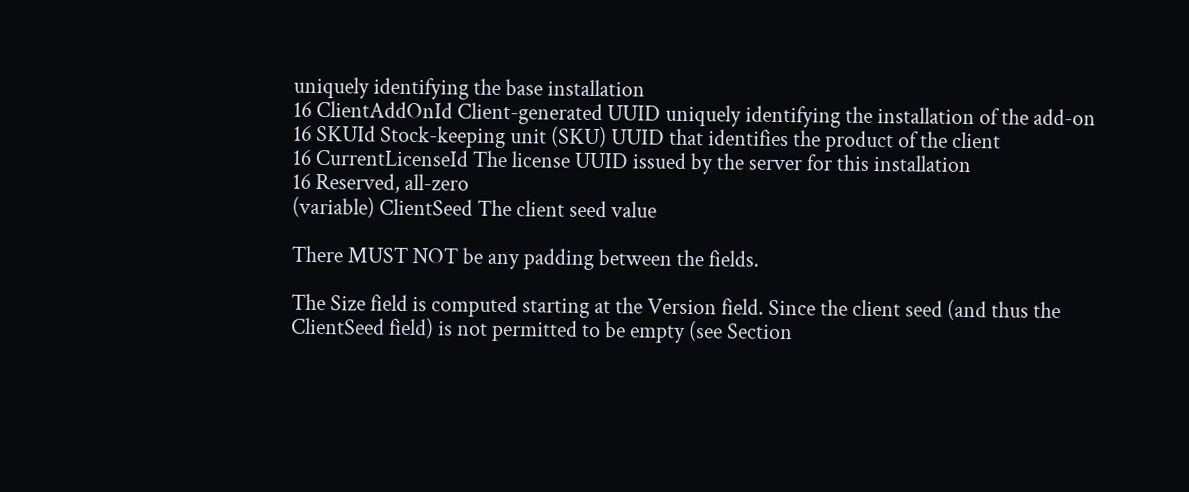uniquely identifying the base installation
16 ClientAddOnId Client-generated UUID uniquely identifying the installation of the add-on
16 SKUId Stock-keeping unit (SKU) UUID that identifies the product of the client
16 CurrentLicenseId The license UUID issued by the server for this installation
16 Reserved, all-zero
(variable) ClientSeed The client seed value

There MUST NOT be any padding between the fields.

The Size field is computed starting at the Version field. Since the client seed (and thus the ClientSeed field) is not permitted to be empty (see Section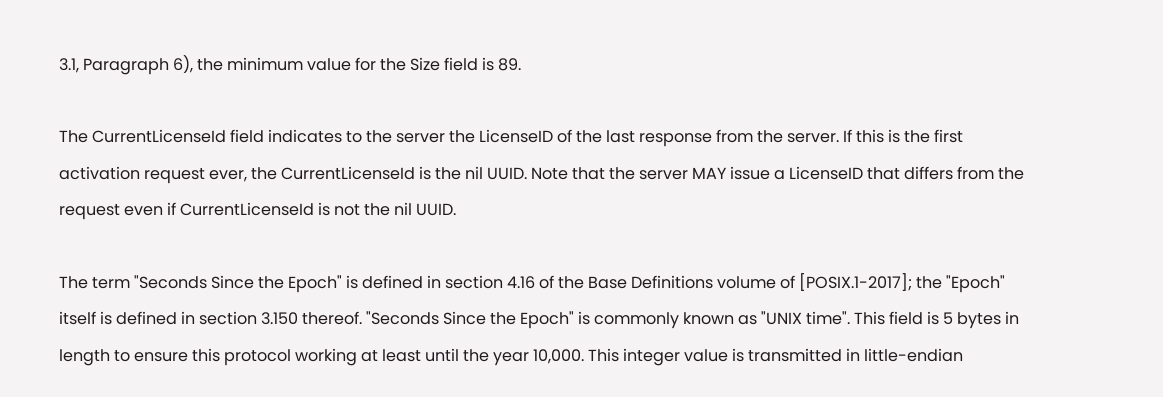3.1, Paragraph 6), the minimum value for the Size field is 89.

The CurrentLicenseId field indicates to the server the LicenseID of the last response from the server. If this is the first activation request ever, the CurrentLicenseId is the nil UUID. Note that the server MAY issue a LicenseID that differs from the request even if CurrentLicenseId is not the nil UUID.

The term "Seconds Since the Epoch" is defined in section 4.16 of the Base Definitions volume of [POSIX.1-2017]; the "Epoch" itself is defined in section 3.150 thereof. "Seconds Since the Epoch" is commonly known as "UNIX time". This field is 5 bytes in length to ensure this protocol working at least until the year 10,000. This integer value is transmitted in little-endian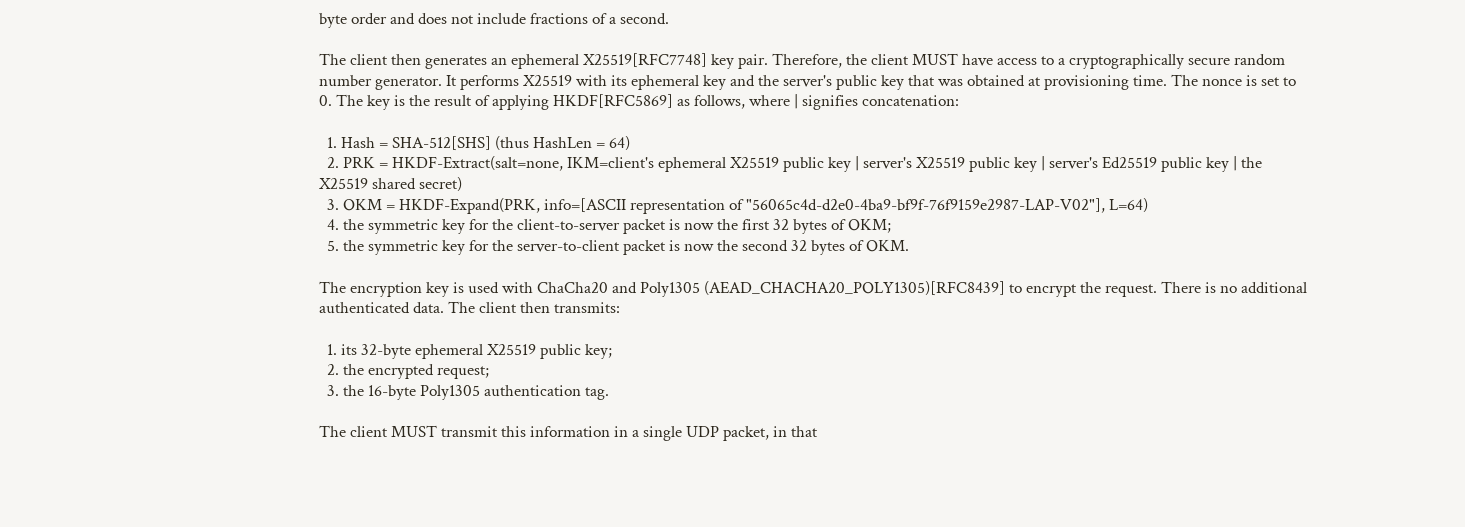byte order and does not include fractions of a second.

The client then generates an ephemeral X25519[RFC7748] key pair. Therefore, the client MUST have access to a cryptographically secure random number generator. It performs X25519 with its ephemeral key and the server's public key that was obtained at provisioning time. The nonce is set to 0. The key is the result of applying HKDF[RFC5869] as follows, where | signifies concatenation:

  1. Hash = SHA-512[SHS] (thus HashLen = 64)
  2. PRK = HKDF-Extract(salt=none, IKM=client's ephemeral X25519 public key | server's X25519 public key | server's Ed25519 public key | the X25519 shared secret)
  3. OKM = HKDF-Expand(PRK, info=[ASCII representation of "56065c4d-d2e0-4ba9-bf9f-76f9159e2987-LAP-V02"], L=64)
  4. the symmetric key for the client-to-server packet is now the first 32 bytes of OKM;
  5. the symmetric key for the server-to-client packet is now the second 32 bytes of OKM.

The encryption key is used with ChaCha20 and Poly1305 (AEAD_CHACHA20_POLY1305)[RFC8439] to encrypt the request. There is no additional authenticated data. The client then transmits:

  1. its 32-byte ephemeral X25519 public key;
  2. the encrypted request;
  3. the 16-byte Poly1305 authentication tag.

The client MUST transmit this information in a single UDP packet, in that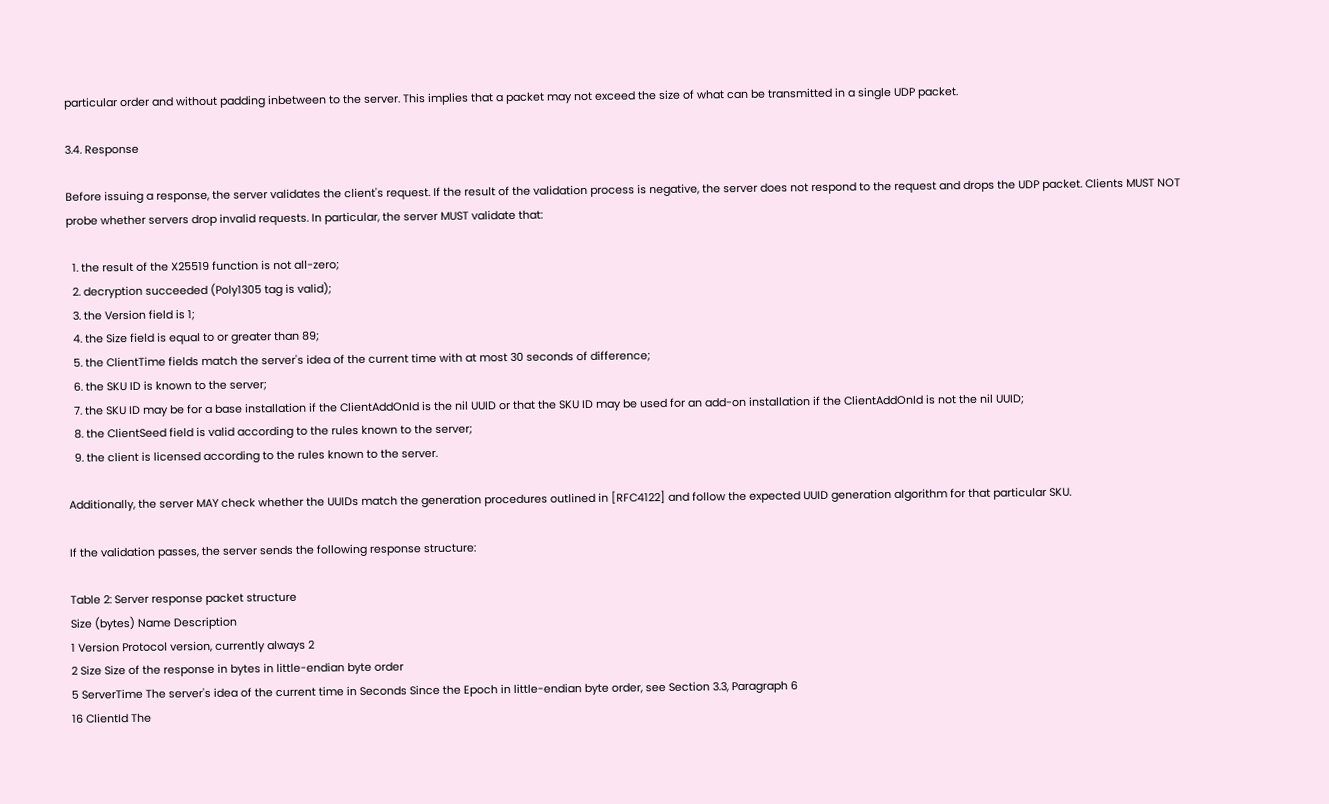particular order and without padding inbetween to the server. This implies that a packet may not exceed the size of what can be transmitted in a single UDP packet.

3.4. Response

Before issuing a response, the server validates the client's request. If the result of the validation process is negative, the server does not respond to the request and drops the UDP packet. Clients MUST NOT probe whether servers drop invalid requests. In particular, the server MUST validate that:

  1. the result of the X25519 function is not all-zero;
  2. decryption succeeded (Poly1305 tag is valid);
  3. the Version field is 1;
  4. the Size field is equal to or greater than 89;
  5. the ClientTime fields match the server's idea of the current time with at most 30 seconds of difference;
  6. the SKU ID is known to the server;
  7. the SKU ID may be for a base installation if the ClientAddOnId is the nil UUID or that the SKU ID may be used for an add-on installation if the ClientAddOnId is not the nil UUID;
  8. the ClientSeed field is valid according to the rules known to the server;
  9. the client is licensed according to the rules known to the server.

Additionally, the server MAY check whether the UUIDs match the generation procedures outlined in [RFC4122] and follow the expected UUID generation algorithm for that particular SKU.

If the validation passes, the server sends the following response structure:

Table 2: Server response packet structure
Size (bytes) Name Description
1 Version Protocol version, currently always 2
2 Size Size of the response in bytes in little-endian byte order
5 ServerTime The server's idea of the current time in Seconds Since the Epoch in little-endian byte order, see Section 3.3, Paragraph 6
16 ClientId The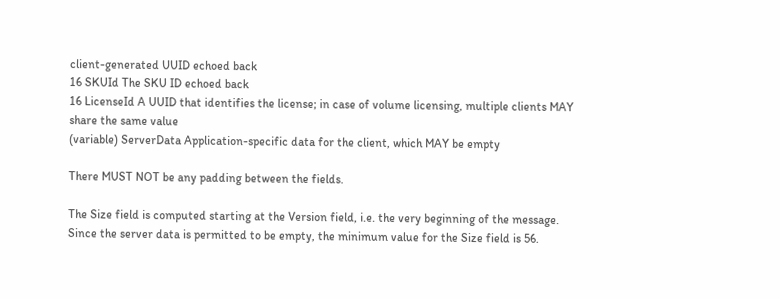client-generated UUID echoed back
16 SKUId The SKU ID echoed back
16 LicenseId A UUID that identifies the license; in case of volume licensing, multiple clients MAY share the same value
(variable) ServerData Application-specific data for the client, which MAY be empty

There MUST NOT be any padding between the fields.

The Size field is computed starting at the Version field, i.e. the very beginning of the message. Since the server data is permitted to be empty, the minimum value for the Size field is 56.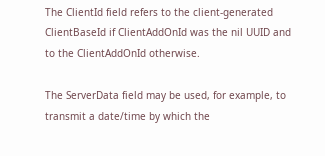The ClientId field refers to the client-generated ClientBaseId if ClientAddOnId was the nil UUID and to the ClientAddOnId otherwise.

The ServerData field may be used, for example, to transmit a date/time by which the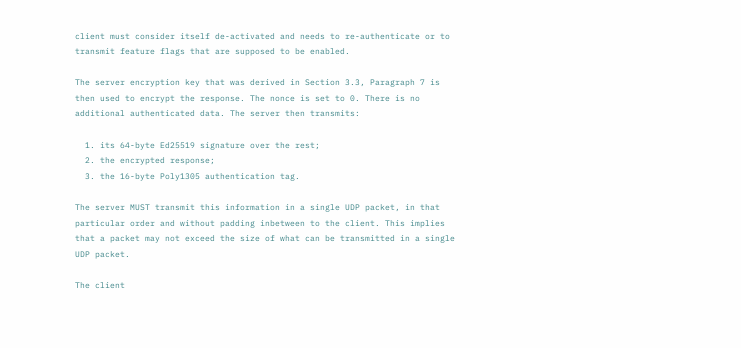client must consider itself de-activated and needs to re-authenticate or to transmit feature flags that are supposed to be enabled.

The server encryption key that was derived in Section 3.3, Paragraph 7 is then used to encrypt the response. The nonce is set to 0. There is no additional authenticated data. The server then transmits:

  1. its 64-byte Ed25519 signature over the rest;
  2. the encrypted response;
  3. the 16-byte Poly1305 authentication tag.

The server MUST transmit this information in a single UDP packet, in that particular order and without padding inbetween to the client. This implies that a packet may not exceed the size of what can be transmitted in a single UDP packet.

The client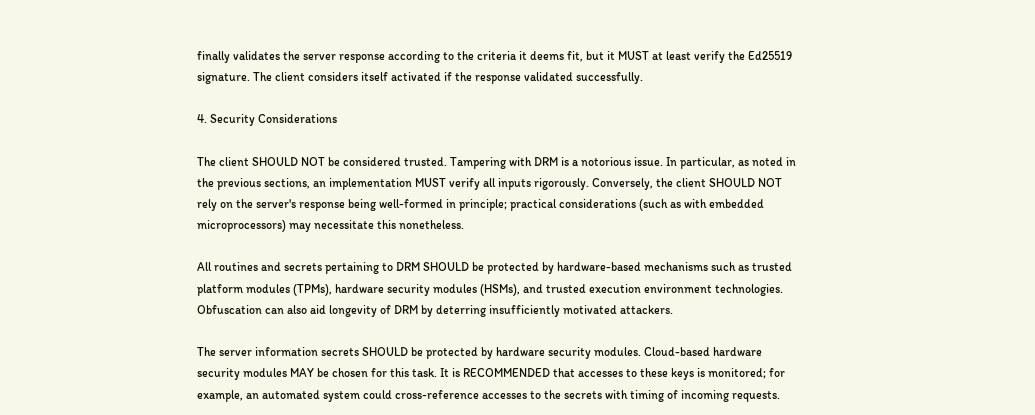finally validates the server response according to the criteria it deems fit, but it MUST at least verify the Ed25519 signature. The client considers itself activated if the response validated successfully.

4. Security Considerations

The client SHOULD NOT be considered trusted. Tampering with DRM is a notorious issue. In particular, as noted in the previous sections, an implementation MUST verify all inputs rigorously. Conversely, the client SHOULD NOT rely on the server's response being well-formed in principle; practical considerations (such as with embedded microprocessors) may necessitate this nonetheless.

All routines and secrets pertaining to DRM SHOULD be protected by hardware-based mechanisms such as trusted platform modules (TPMs), hardware security modules (HSMs), and trusted execution environment technologies. Obfuscation can also aid longevity of DRM by deterring insufficiently motivated attackers.

The server information secrets SHOULD be protected by hardware security modules. Cloud-based hardware security modules MAY be chosen for this task. It is RECOMMENDED that accesses to these keys is monitored; for example, an automated system could cross-reference accesses to the secrets with timing of incoming requests.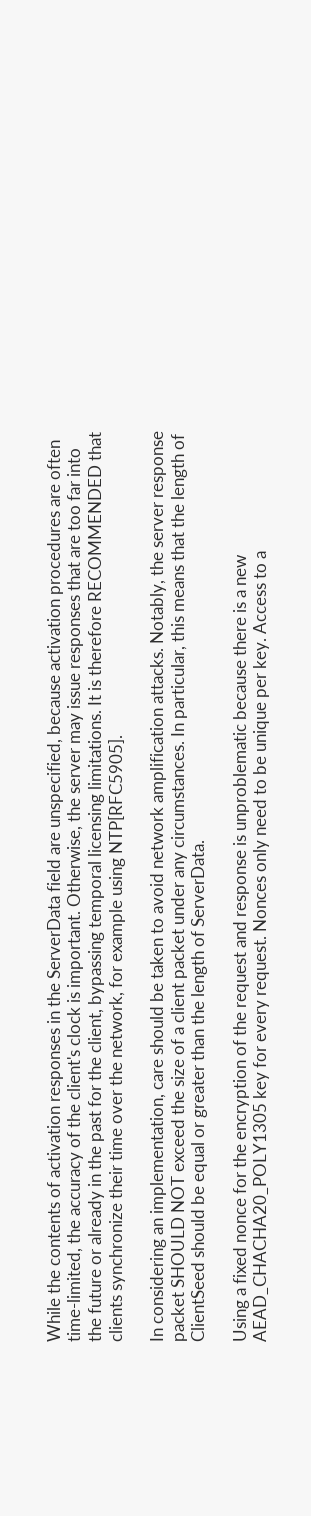While the contents of activation responses in the ServerData field are unspecified, because activation procedures are often time-limited, the accuracy of the client's clock is important. Otherwise, the server may issue responses that are too far into the future or already in the past for the client, bypassing temporal licensing limitations. It is therefore RECOMMENDED that clients synchronize their time over the network, for example using NTP[RFC5905].

In considering an implementation, care should be taken to avoid network amplification attacks. Notably, the server response packet SHOULD NOT exceed the size of a client packet under any circumstances. In particular, this means that the length of ClientSeed should be equal or greater than the length of ServerData.

Using a fixed nonce for the encryption of the request and response is unproblematic because there is a new AEAD_CHACHA20_POLY1305 key for every request. Nonces only need to be unique per key. Access to a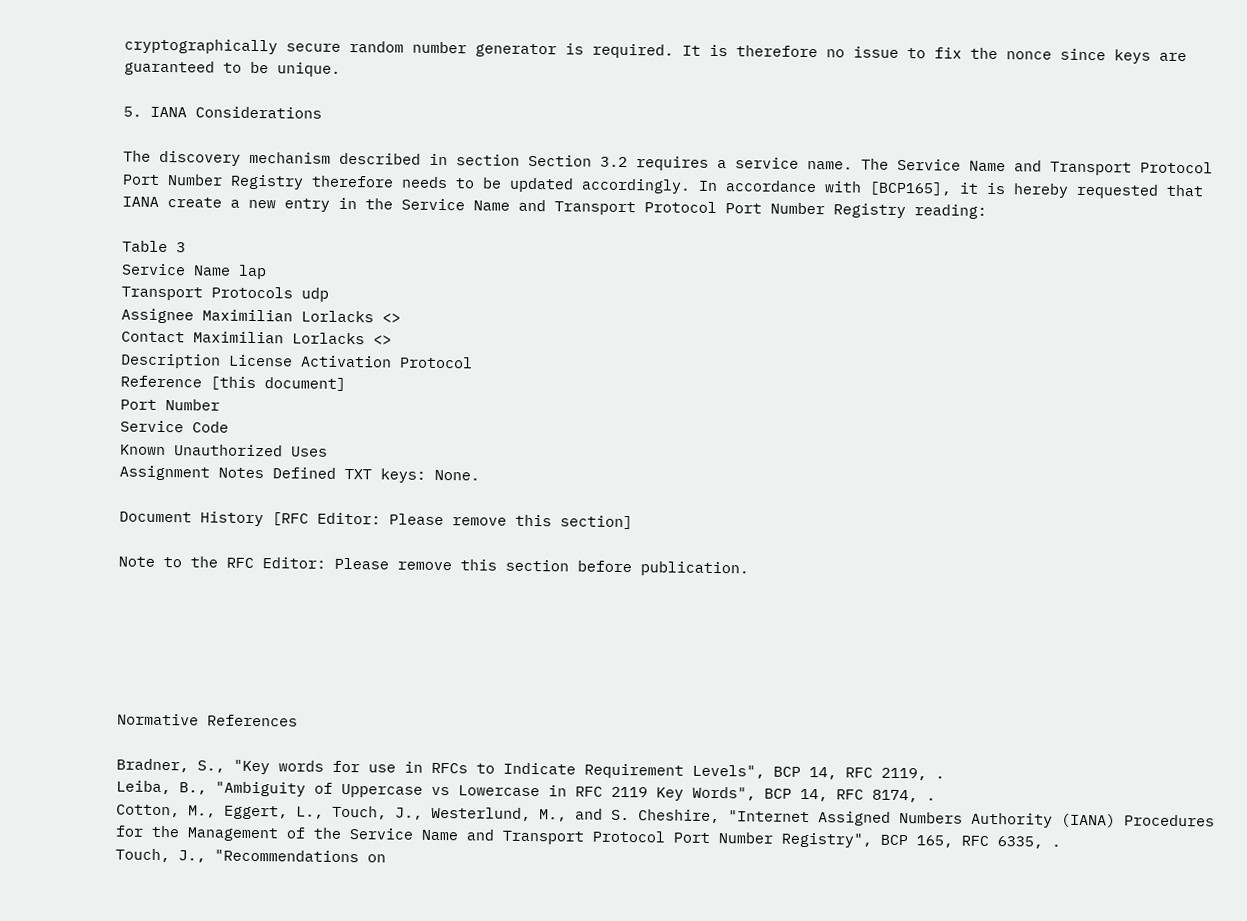cryptographically secure random number generator is required. It is therefore no issue to fix the nonce since keys are guaranteed to be unique.

5. IANA Considerations

The discovery mechanism described in section Section 3.2 requires a service name. The Service Name and Transport Protocol Port Number Registry therefore needs to be updated accordingly. In accordance with [BCP165], it is hereby requested that IANA create a new entry in the Service Name and Transport Protocol Port Number Registry reading:

Table 3
Service Name lap
Transport Protocols udp
Assignee Maximilian Lorlacks <>
Contact Maximilian Lorlacks <>
Description License Activation Protocol
Reference [this document]
Port Number
Service Code
Known Unauthorized Uses
Assignment Notes Defined TXT keys: None.

Document History [RFC Editor: Please remove this section]

Note to the RFC Editor: Please remove this section before publication.






Normative References

Bradner, S., "Key words for use in RFCs to Indicate Requirement Levels", BCP 14, RFC 2119, .
Leiba, B., "Ambiguity of Uppercase vs Lowercase in RFC 2119 Key Words", BCP 14, RFC 8174, .
Cotton, M., Eggert, L., Touch, J., Westerlund, M., and S. Cheshire, "Internet Assigned Numbers Authority (IANA) Procedures for the Management of the Service Name and Transport Protocol Port Number Registry", BCP 165, RFC 6335, .
Touch, J., "Recommendations on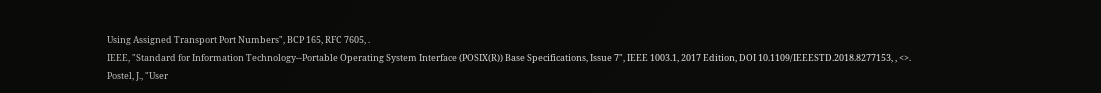Using Assigned Transport Port Numbers", BCP 165, RFC 7605, .
IEEE, "Standard for Information Technology--Portable Operating System Interface (POSIX(R)) Base Specifications, Issue 7", IEEE 1003.1, 2017 Edition, DOI 10.1109/IEEESTD.2018.8277153, , <>.
Postel, J., "User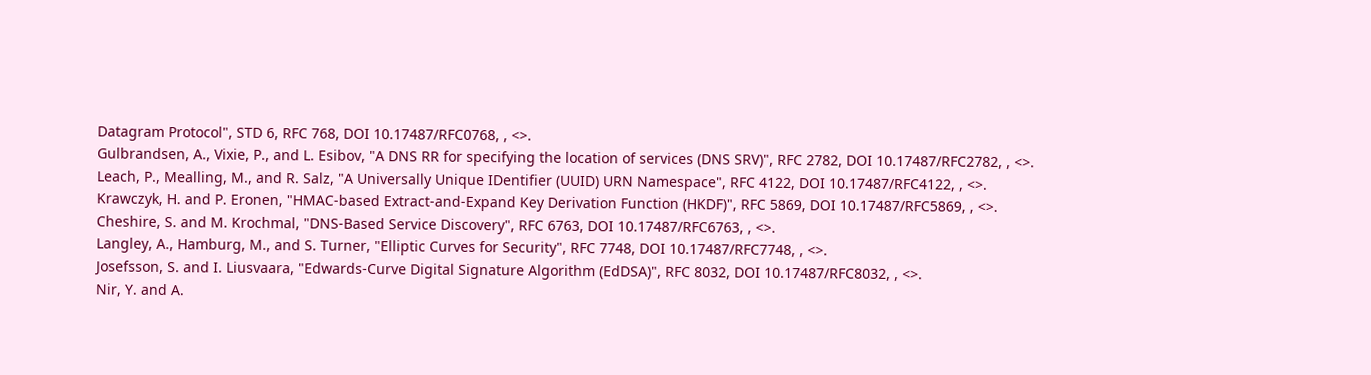Datagram Protocol", STD 6, RFC 768, DOI 10.17487/RFC0768, , <>.
Gulbrandsen, A., Vixie, P., and L. Esibov, "A DNS RR for specifying the location of services (DNS SRV)", RFC 2782, DOI 10.17487/RFC2782, , <>.
Leach, P., Mealling, M., and R. Salz, "A Universally Unique IDentifier (UUID) URN Namespace", RFC 4122, DOI 10.17487/RFC4122, , <>.
Krawczyk, H. and P. Eronen, "HMAC-based Extract-and-Expand Key Derivation Function (HKDF)", RFC 5869, DOI 10.17487/RFC5869, , <>.
Cheshire, S. and M. Krochmal, "DNS-Based Service Discovery", RFC 6763, DOI 10.17487/RFC6763, , <>.
Langley, A., Hamburg, M., and S. Turner, "Elliptic Curves for Security", RFC 7748, DOI 10.17487/RFC7748, , <>.
Josefsson, S. and I. Liusvaara, "Edwards-Curve Digital Signature Algorithm (EdDSA)", RFC 8032, DOI 10.17487/RFC8032, , <>.
Nir, Y. and A.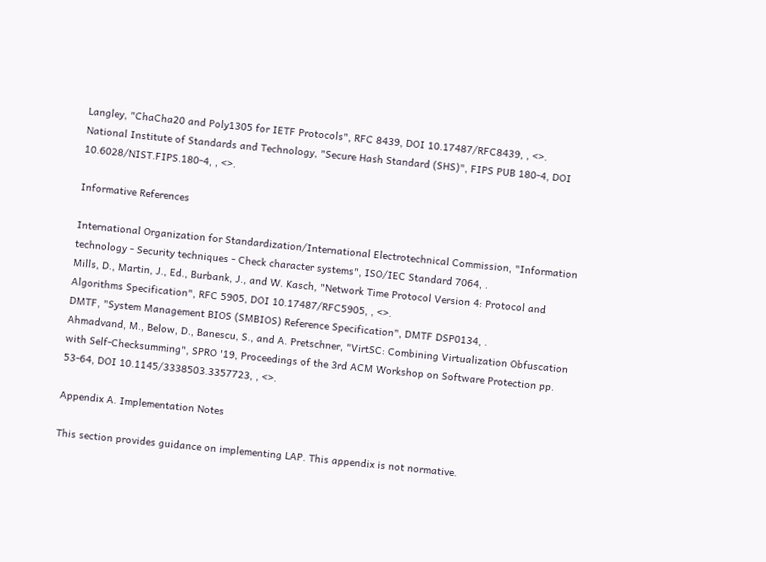Langley, "ChaCha20 and Poly1305 for IETF Protocols", RFC 8439, DOI 10.17487/RFC8439, , <>.
National Institute of Standards and Technology, "Secure Hash Standard (SHS)", FIPS PUB 180-4, DOI 10.6028/NIST.FIPS.180-4, , <>.

Informative References

International Organization for Standardization/International Electrotechnical Commission, "Information technology - Security techniques - Check character systems", ISO/IEC Standard 7064, .
Mills, D., Martin, J., Ed., Burbank, J., and W. Kasch, "Network Time Protocol Version 4: Protocol and Algorithms Specification", RFC 5905, DOI 10.17487/RFC5905, , <>.
DMTF, "System Management BIOS (SMBIOS) Reference Specification", DMTF DSP0134, .
Ahmadvand, M., Below, D., Banescu, S., and A. Pretschner, "VirtSC: Combining Virtualization Obfuscation with Self-Checksumming", SPRO '19, Proceedings of the 3rd ACM Workshop on Software Protection pp. 53-64, DOI 10.1145/3338503.3357723, , <>.

Appendix A. Implementation Notes

This section provides guidance on implementing LAP. This appendix is not normative.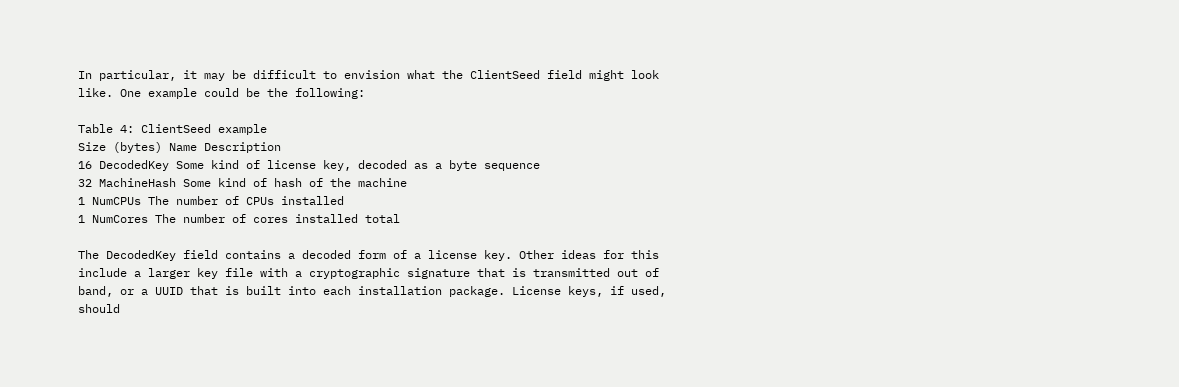In particular, it may be difficult to envision what the ClientSeed field might look like. One example could be the following:

Table 4: ClientSeed example
Size (bytes) Name Description
16 DecodedKey Some kind of license key, decoded as a byte sequence
32 MachineHash Some kind of hash of the machine
1 NumCPUs The number of CPUs installed
1 NumCores The number of cores installed total

The DecodedKey field contains a decoded form of a license key. Other ideas for this include a larger key file with a cryptographic signature that is transmitted out of band, or a UUID that is built into each installation package. License keys, if used, should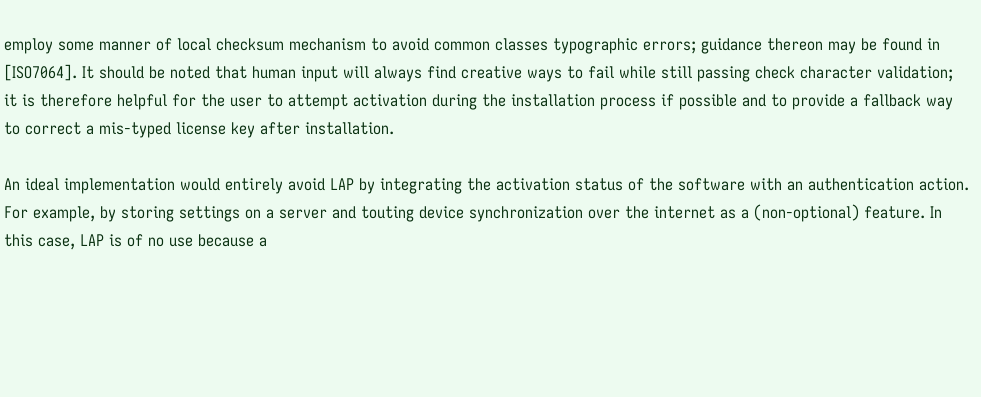employ some manner of local checksum mechanism to avoid common classes typographic errors; guidance thereon may be found in [ISO7064]. It should be noted that human input will always find creative ways to fail while still passing check character validation; it is therefore helpful for the user to attempt activation during the installation process if possible and to provide a fallback way to correct a mis-typed license key after installation.

An ideal implementation would entirely avoid LAP by integrating the activation status of the software with an authentication action. For example, by storing settings on a server and touting device synchronization over the internet as a (non-optional) feature. In this case, LAP is of no use because a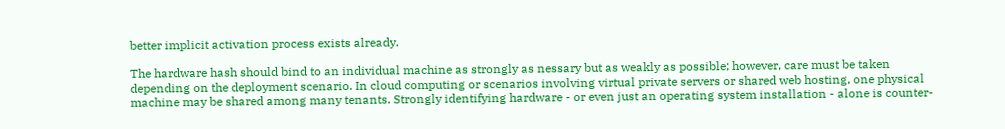better implicit activation process exists already.

The hardware hash should bind to an individual machine as strongly as nessary but as weakly as possible; however, care must be taken depending on the deployment scenario. In cloud computing or scenarios involving virtual private servers or shared web hosting, one physical machine may be shared among many tenants. Strongly identifying hardware - or even just an operating system installation - alone is counter-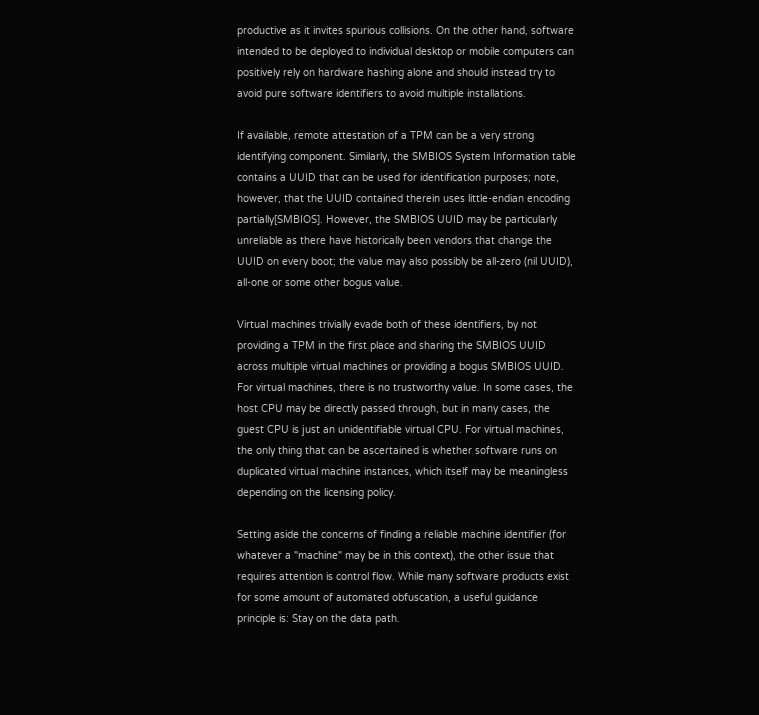productive as it invites spurious collisions. On the other hand, software intended to be deployed to individual desktop or mobile computers can positively rely on hardware hashing alone and should instead try to avoid pure software identifiers to avoid multiple installations.

If available, remote attestation of a TPM can be a very strong identifying component. Similarly, the SMBIOS System Information table contains a UUID that can be used for identification purposes; note, however, that the UUID contained therein uses little-endian encoding partially[SMBIOS]. However, the SMBIOS UUID may be particularly unreliable as there have historically been vendors that change the UUID on every boot; the value may also possibly be all-zero (nil UUID), all-one or some other bogus value.

Virtual machines trivially evade both of these identifiers, by not providing a TPM in the first place and sharing the SMBIOS UUID across multiple virtual machines or providing a bogus SMBIOS UUID. For virtual machines, there is no trustworthy value. In some cases, the host CPU may be directly passed through, but in many cases, the guest CPU is just an unidentifiable virtual CPU. For virtual machines, the only thing that can be ascertained is whether software runs on duplicated virtual machine instances, which itself may be meaningless depending on the licensing policy.

Setting aside the concerns of finding a reliable machine identifier (for whatever a "machine" may be in this context), the other issue that requires attention is control flow. While many software products exist for some amount of automated obfuscation, a useful guidance principle is: Stay on the data path.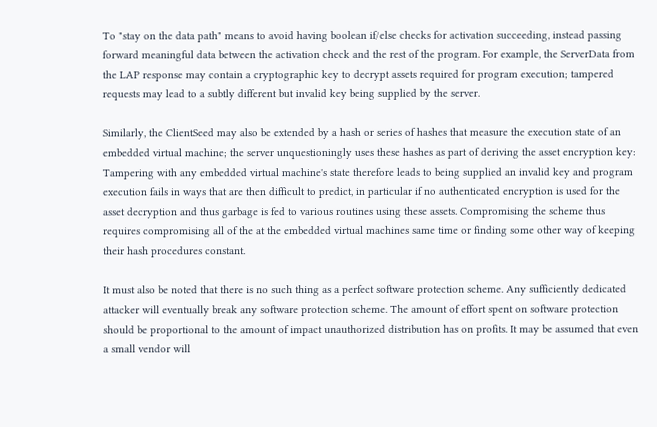To "stay on the data path" means to avoid having boolean if/else checks for activation succeeding, instead passing forward meaningful data between the activation check and the rest of the program. For example, the ServerData from the LAP response may contain a cryptographic key to decrypt assets required for program execution; tampered requests may lead to a subtly different but invalid key being supplied by the server.

Similarly, the ClientSeed may also be extended by a hash or series of hashes that measure the execution state of an embedded virtual machine; the server unquestioningly uses these hashes as part of deriving the asset encryption key: Tampering with any embedded virtual machine's state therefore leads to being supplied an invalid key and program execution fails in ways that are then difficult to predict, in particular if no authenticated encryption is used for the asset decryption and thus garbage is fed to various routines using these assets. Compromising the scheme thus requires compromising all of the at the embedded virtual machines same time or finding some other way of keeping their hash procedures constant.

It must also be noted that there is no such thing as a perfect software protection scheme. Any sufficiently dedicated attacker will eventually break any software protection scheme. The amount of effort spent on software protection should be proportional to the amount of impact unauthorized distribution has on profits. It may be assumed that even a small vendor will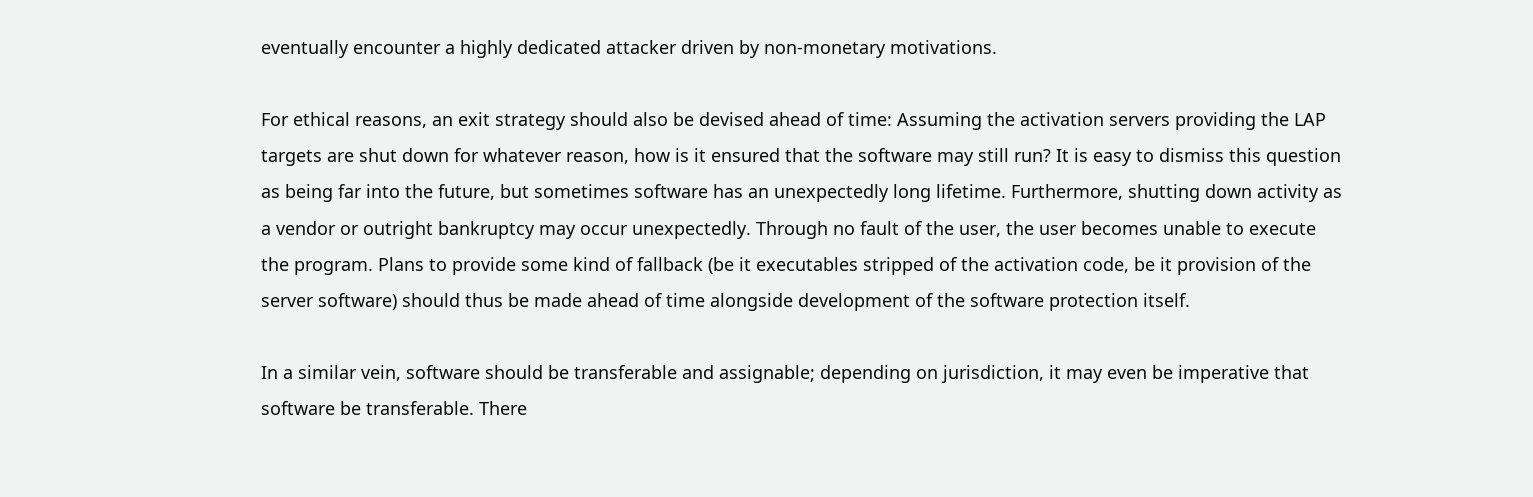eventually encounter a highly dedicated attacker driven by non-monetary motivations.

For ethical reasons, an exit strategy should also be devised ahead of time: Assuming the activation servers providing the LAP targets are shut down for whatever reason, how is it ensured that the software may still run? It is easy to dismiss this question as being far into the future, but sometimes software has an unexpectedly long lifetime. Furthermore, shutting down activity as a vendor or outright bankruptcy may occur unexpectedly. Through no fault of the user, the user becomes unable to execute the program. Plans to provide some kind of fallback (be it executables stripped of the activation code, be it provision of the server software) should thus be made ahead of time alongside development of the software protection itself.

In a similar vein, software should be transferable and assignable; depending on jurisdiction, it may even be imperative that software be transferable. There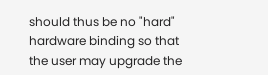should thus be no "hard" hardware binding so that the user may upgrade the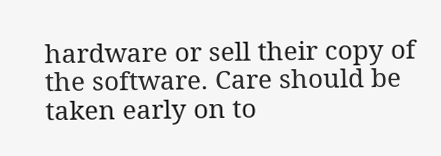hardware or sell their copy of the software. Care should be taken early on to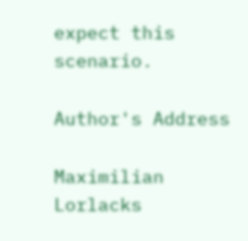expect this scenario.

Author's Address

Maximilian Lorlacks